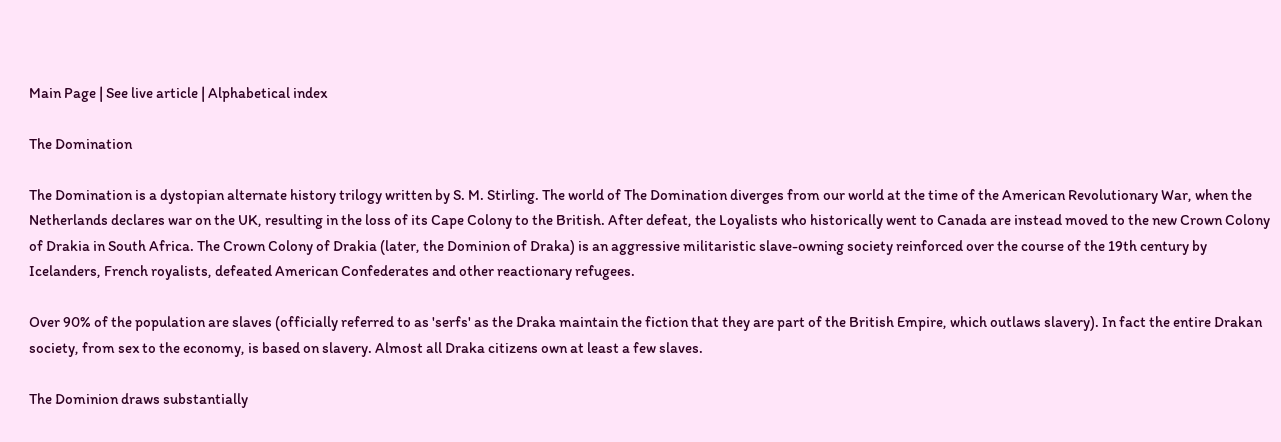Main Page | See live article | Alphabetical index

The Domination

The Domination is a dystopian alternate history trilogy written by S. M. Stirling. The world of The Domination diverges from our world at the time of the American Revolutionary War, when the Netherlands declares war on the UK, resulting in the loss of its Cape Colony to the British. After defeat, the Loyalists who historically went to Canada are instead moved to the new Crown Colony of Drakia in South Africa. The Crown Colony of Drakia (later, the Dominion of Draka) is an aggressive militaristic slave-owning society reinforced over the course of the 19th century by Icelanders, French royalists, defeated American Confederates and other reactionary refugees.

Over 90% of the population are slaves (officially referred to as 'serfs' as the Draka maintain the fiction that they are part of the British Empire, which outlaws slavery). In fact the entire Drakan society, from sex to the economy, is based on slavery. Almost all Draka citizens own at least a few slaves.

The Dominion draws substantially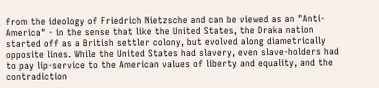from the ideology of Friedrich Nietzsche and can be viewed as an "Anti-America" - in the sense that like the United States, the Draka nation started off as a British settler colony, but evolved along diametrically opposite lines. While the United States had slavery, even slave-holders had to pay lip-service to the American values of liberty and equality, and the contradiction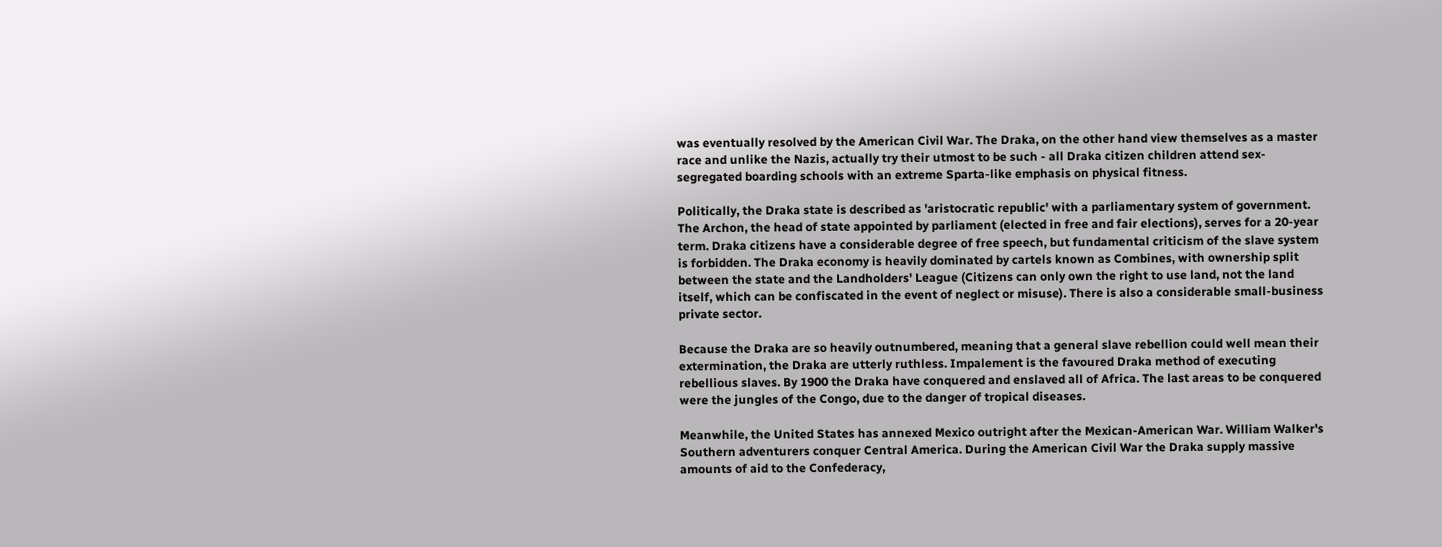was eventually resolved by the American Civil War. The Draka, on the other hand view themselves as a master race and unlike the Nazis, actually try their utmost to be such - all Draka citizen children attend sex-segregated boarding schools with an extreme Sparta-like emphasis on physical fitness.

Politically, the Draka state is described as 'aristocratic republic' with a parliamentary system of government. The Archon, the head of state appointed by parliament (elected in free and fair elections), serves for a 20-year term. Draka citizens have a considerable degree of free speech, but fundamental criticism of the slave system is forbidden. The Draka economy is heavily dominated by cartels known as Combines, with ownership split between the state and the Landholders' League (Citizens can only own the right to use land, not the land itself, which can be confiscated in the event of neglect or misuse). There is also a considerable small-business private sector.

Because the Draka are so heavily outnumbered, meaning that a general slave rebellion could well mean their extermination, the Draka are utterly ruthless. Impalement is the favoured Draka method of executing rebellious slaves. By 1900 the Draka have conquered and enslaved all of Africa. The last areas to be conquered were the jungles of the Congo, due to the danger of tropical diseases.

Meanwhile, the United States has annexed Mexico outright after the Mexican-American War. William Walker's Southern adventurers conquer Central America. During the American Civil War the Draka supply massive amounts of aid to the Confederacy,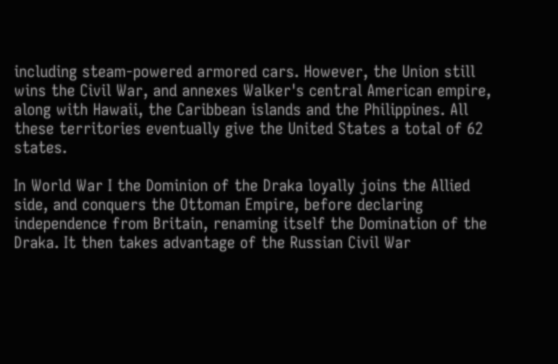including steam-powered armored cars. However, the Union still wins the Civil War, and annexes Walker's central American empire, along with Hawaii, the Caribbean islands and the Philippines. All these territories eventually give the United States a total of 62 states.

In World War I the Dominion of the Draka loyally joins the Allied side, and conquers the Ottoman Empire, before declaring independence from Britain, renaming itself the Domination of the Draka. It then takes advantage of the Russian Civil War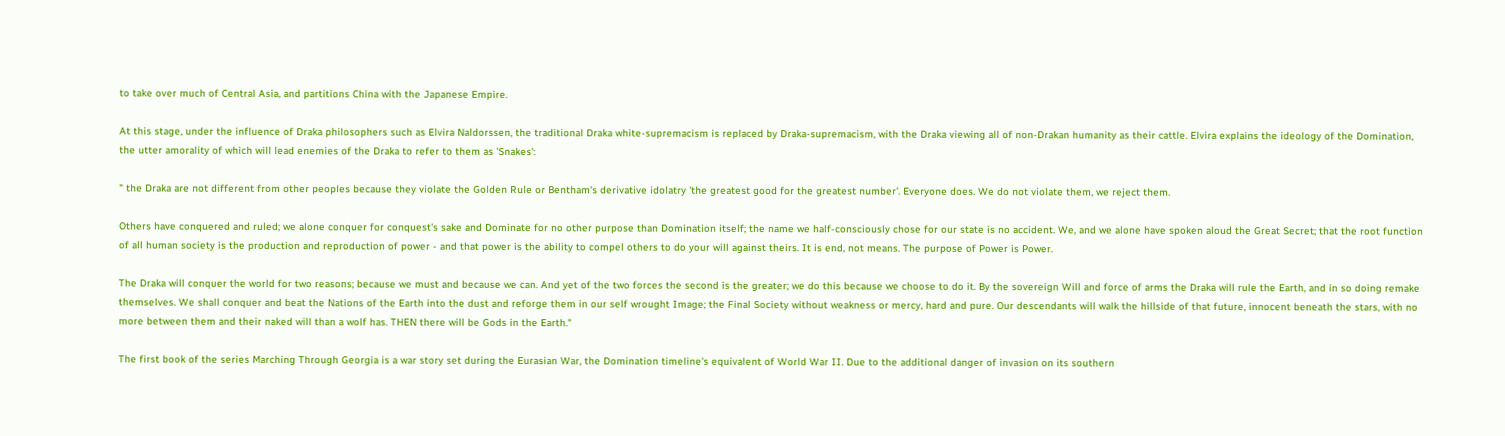to take over much of Central Asia, and partitions China with the Japanese Empire.

At this stage, under the influence of Draka philosophers such as Elvira Naldorssen, the traditional Draka white-supremacism is replaced by Draka-supremacism, with the Draka viewing all of non-Drakan humanity as their cattle. Elvira explains the ideology of the Domination, the utter amorality of which will lead enemies of the Draka to refer to them as 'Snakes':

" the Draka are not different from other peoples because they violate the Golden Rule or Bentham's derivative idolatry 'the greatest good for the greatest number'. Everyone does. We do not violate them, we reject them.

Others have conquered and ruled; we alone conquer for conquest's sake and Dominate for no other purpose than Domination itself; the name we half-consciously chose for our state is no accident. We, and we alone have spoken aloud the Great Secret; that the root function of all human society is the production and reproduction of power - and that power is the ability to compel others to do your will against theirs. It is end, not means. The purpose of Power is Power.

The Draka will conquer the world for two reasons; because we must and because we can. And yet of the two forces the second is the greater; we do this because we choose to do it. By the sovereign Will and force of arms the Draka will rule the Earth, and in so doing remake themselves. We shall conquer and beat the Nations of the Earth into the dust and reforge them in our self wrought Image; the Final Society without weakness or mercy, hard and pure. Our descendants will walk the hillside of that future, innocent beneath the stars, with no more between them and their naked will than a wolf has. THEN there will be Gods in the Earth."

The first book of the series Marching Through Georgia is a war story set during the Eurasian War, the Domination timeline's equivalent of World War II. Due to the additional danger of invasion on its southern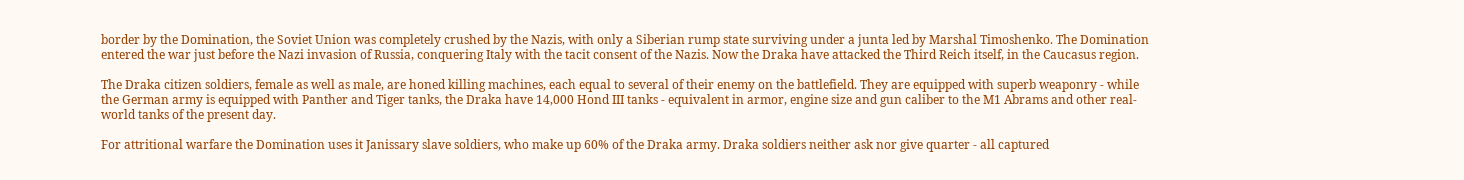border by the Domination, the Soviet Union was completely crushed by the Nazis, with only a Siberian rump state surviving under a junta led by Marshal Timoshenko. The Domination entered the war just before the Nazi invasion of Russia, conquering Italy with the tacit consent of the Nazis. Now the Draka have attacked the Third Reich itself, in the Caucasus region.

The Draka citizen soldiers, female as well as male, are honed killing machines, each equal to several of their enemy on the battlefield. They are equipped with superb weaponry - while the German army is equipped with Panther and Tiger tanks, the Draka have 14,000 Hond III tanks - equivalent in armor, engine size and gun caliber to the M1 Abrams and other real-world tanks of the present day.

For attritional warfare the Domination uses it Janissary slave soldiers, who make up 60% of the Draka army. Draka soldiers neither ask nor give quarter - all captured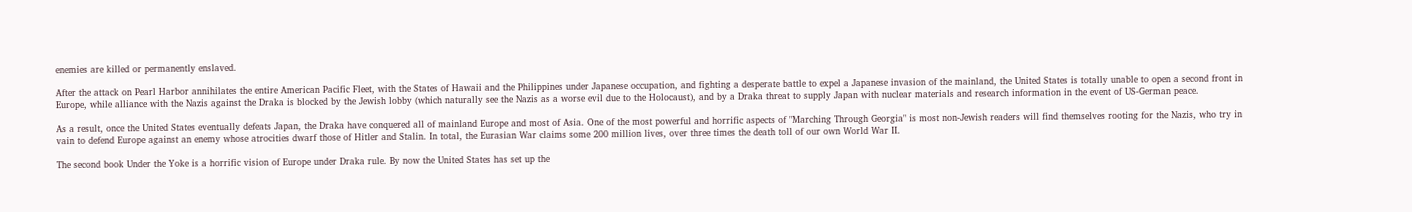enemies are killed or permanently enslaved.

After the attack on Pearl Harbor annihilates the entire American Pacific Fleet, with the States of Hawaii and the Philippines under Japanese occupation, and fighting a desperate battle to expel a Japanese invasion of the mainland, the United States is totally unable to open a second front in Europe, while alliance with the Nazis against the Draka is blocked by the Jewish lobby (which naturally see the Nazis as a worse evil due to the Holocaust), and by a Draka threat to supply Japan with nuclear materials and research information in the event of US-German peace.

As a result, once the United States eventually defeats Japan, the Draka have conquered all of mainland Europe and most of Asia. One of the most powerful and horrific aspects of "Marching Through Georgia" is most non-Jewish readers will find themselves rooting for the Nazis, who try in vain to defend Europe against an enemy whose atrocities dwarf those of Hitler and Stalin. In total, the Eurasian War claims some 200 million lives, over three times the death toll of our own World War II.

The second book Under the Yoke is a horrific vision of Europe under Draka rule. By now the United States has set up the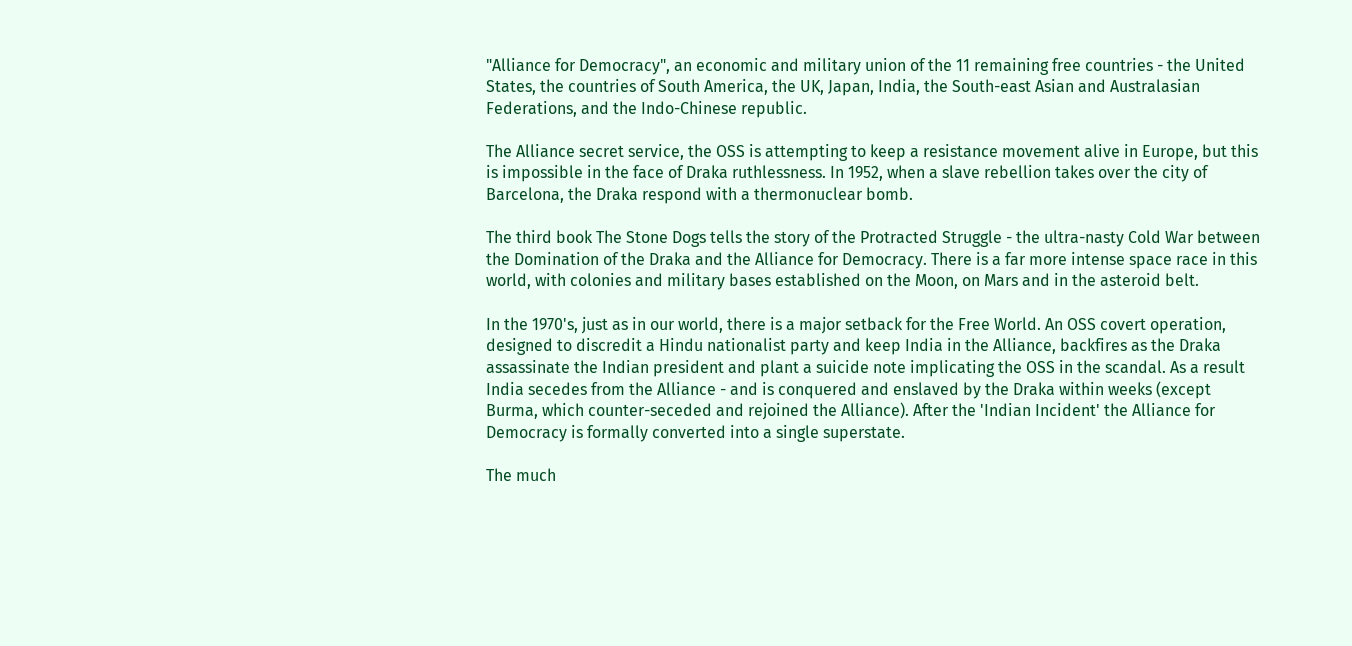"Alliance for Democracy", an economic and military union of the 11 remaining free countries - the United States, the countries of South America, the UK, Japan, India, the South-east Asian and Australasian Federations, and the Indo-Chinese republic.

The Alliance secret service, the OSS is attempting to keep a resistance movement alive in Europe, but this is impossible in the face of Draka ruthlessness. In 1952, when a slave rebellion takes over the city of Barcelona, the Draka respond with a thermonuclear bomb.

The third book The Stone Dogs tells the story of the Protracted Struggle - the ultra-nasty Cold War between the Domination of the Draka and the Alliance for Democracy. There is a far more intense space race in this world, with colonies and military bases established on the Moon, on Mars and in the asteroid belt.

In the 1970's, just as in our world, there is a major setback for the Free World. An OSS covert operation, designed to discredit a Hindu nationalist party and keep India in the Alliance, backfires as the Draka assassinate the Indian president and plant a suicide note implicating the OSS in the scandal. As a result India secedes from the Alliance - and is conquered and enslaved by the Draka within weeks (except Burma, which counter-seceded and rejoined the Alliance). After the 'Indian Incident' the Alliance for Democracy is formally converted into a single superstate.

The much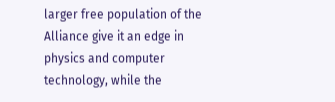larger free population of the Alliance give it an edge in physics and computer technology, while the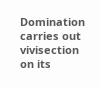Domination carries out vivisection on its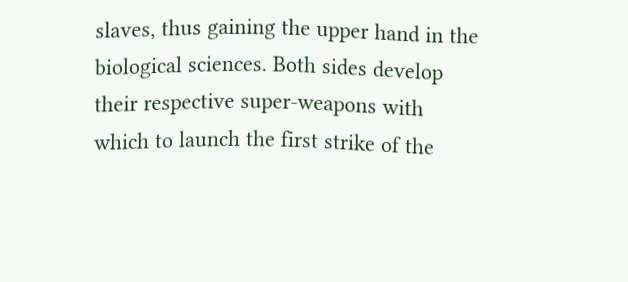slaves, thus gaining the upper hand in the biological sciences. Both sides develop their respective super-weapons with which to launch the first strike of the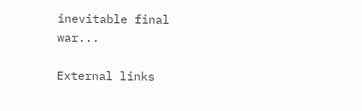inevitable final war...

External links